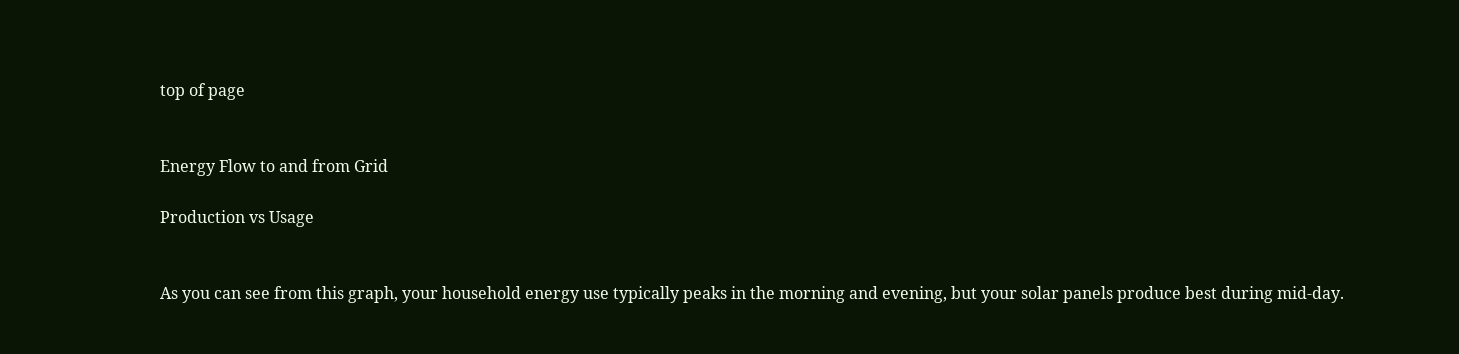top of page


Energy Flow to and from Grid

Production vs Usage


As you can see from this graph, your household energy use typically peaks in the morning and evening, but your solar panels produce best during mid-day.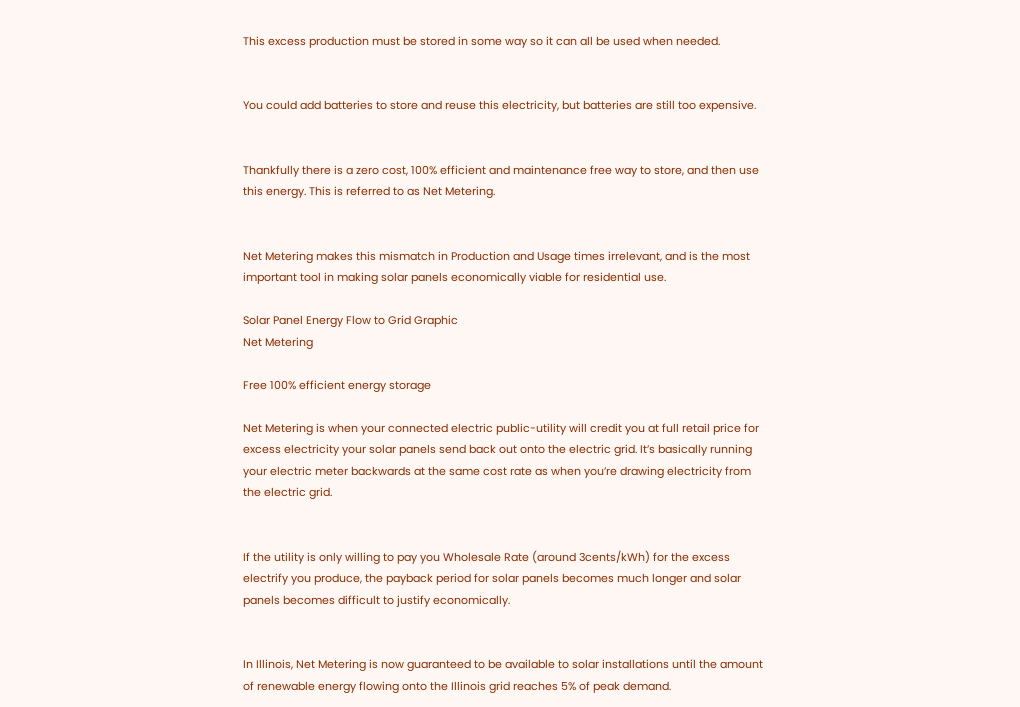This excess production must be stored in some way so it can all be used when needed.


You could add batteries to store and reuse this electricity, but batteries are still too expensive.


Thankfully there is a zero cost, 100% efficient and maintenance free way to store, and then use this energy. This is referred to as Net Metering.


Net Metering makes this mismatch in Production and Usage times irrelevant, and is the most important tool in making solar panels economically viable for residential use.

Solar Panel Energy Flow to Grid Graphic
Net Metering

Free 100% efficient energy storage

Net Metering is when your connected electric public-utility will credit you at full retail price for excess electricity your solar panels send back out onto the electric grid. It’s basically running your electric meter backwards at the same cost rate as when you’re drawing electricity from the electric grid.


If the utility is only willing to pay you Wholesale Rate (around 3cents/kWh) for the excess electrify you produce, the payback period for solar panels becomes much longer and solar panels becomes difficult to justify economically.


In Illinois, Net Metering is now guaranteed to be available to solar installations until the amount of renewable energy flowing onto the Illinois grid reaches 5% of peak demand.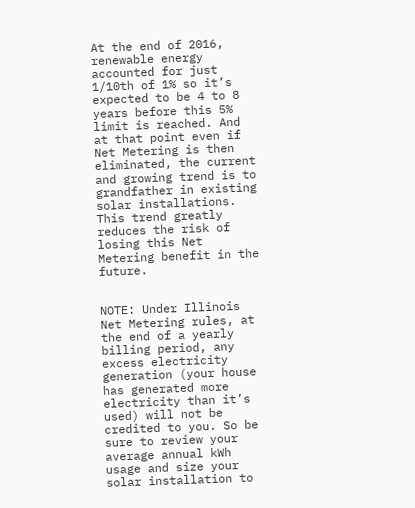At the end of 2016, renewable energy accounted for just 1/10th of 1% so it’s expected to be 4 to 8 years before this 5% limit is reached. And at that point even if Net Metering is then eliminated, the current and growing trend is to grandfather in existing solar installations. This trend greatly reduces the risk of losing this Net Metering benefit in the future.


NOTE: Under Illinois Net Metering rules, at the end of a yearly billing period, any excess electricity generation (your house has generated more electricity than it’s used) will not be credited to you. So be sure to review your average annual kWh usage and size your solar installation to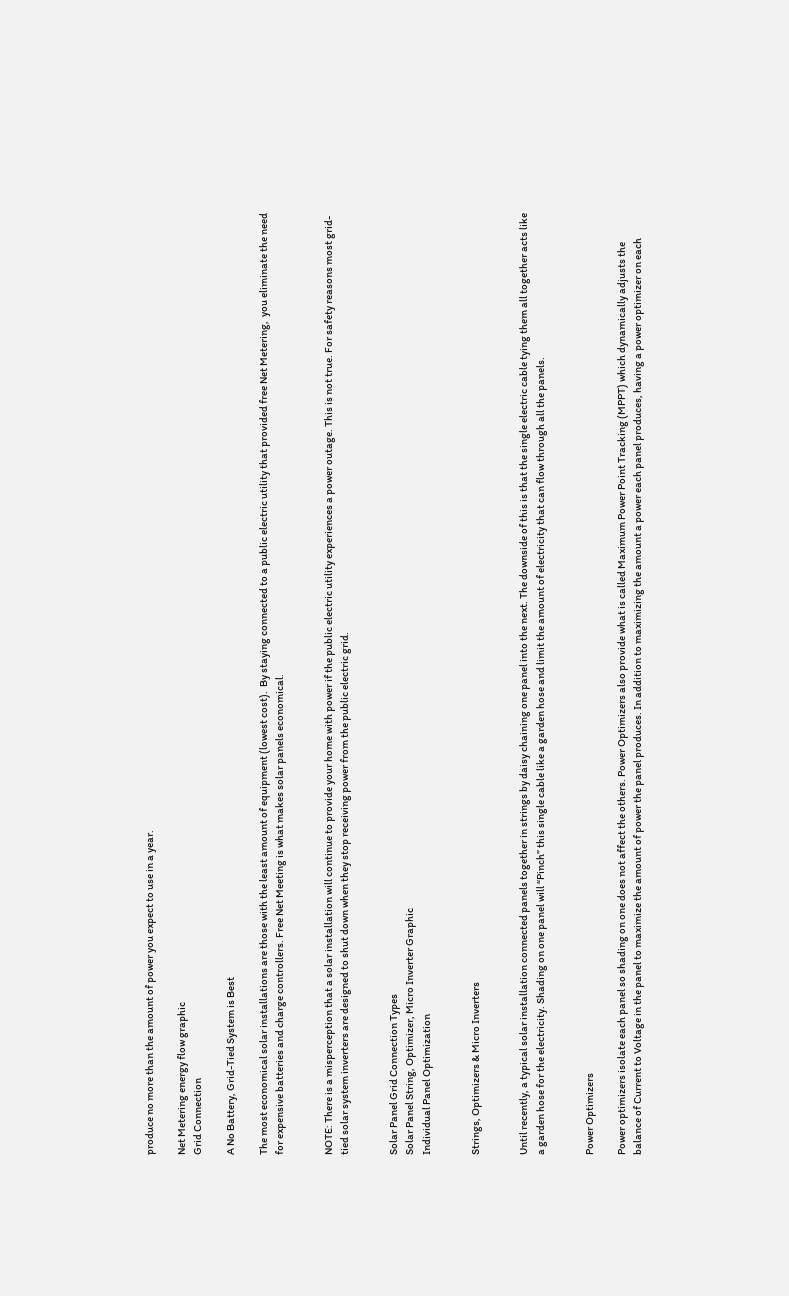produce no more than the amount of power you expect to use in a year.

Net Metering energy flow graphic
Grid Connection

A No Battery, Grid-Tied System is Best

The most economical solar installations are those with the least amount of equipment (lowest cost).  By staying connected to a public electric utility that provided free Net Metering,  you eliminate the need for expensive batteries and charge controllers. Free Net Meeting is what makes solar panels economical.


NOTE: There is a misperception that a solar installation will continue to provide your home with power if the public electric utility experiences a power outage. This is not true. For safety reasons most grid-tied solar system inverters are designed to shut down when they stop receiving power from the public electric grid.


Solar Panel Grid Connection Types
Solar Panel String, Optimizer, Micro Inverter Graphic
Individual Panel Optimization


Strings, Optimizers & Micro Inverters


Until recently, a typical solar installation connected panels together in strings by daisy chaining one panel into the next. The downside of this is that the single electric cable tying them all together acts like a garden hose for the electricity. Shading on one panel will “Pinch” this single cable like a garden hose and limit the amount of electricity that can flow through all the panels.


Power Optimizers

Power optimizers isolate each panel so shading on one does not affect the others. Power Optimizers also provide what is called Maximum Power Point Tracking (MPPT) which dynamically adjusts the balance of Current to Voltage in the panel to maximize the amount of power the panel produces. In addition to maximizing the amount a power each panel produces, having a power optimizer on each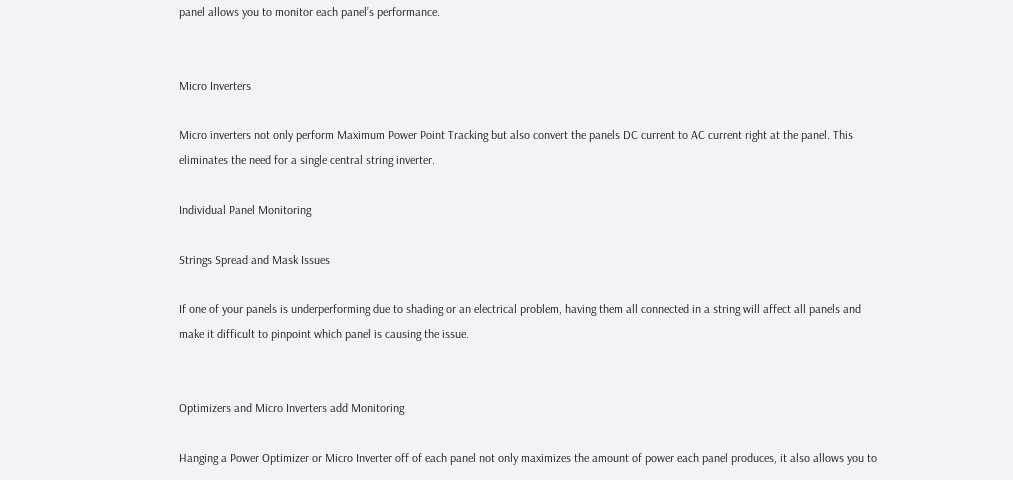panel allows you to monitor each panel’s performance.


Micro Inverters

Micro inverters not only perform Maximum Power Point Tracking but also convert the panels DC current to AC current right at the panel. This eliminates the need for a single central string inverter.

Individual Panel Monitoring

Strings Spread and Mask Issues

If one of your panels is underperforming due to shading or an electrical problem, having them all connected in a string will affect all panels and make it difficult to pinpoint which panel is causing the issue.


Optimizers and Micro Inverters add Monitoring

Hanging a Power Optimizer or Micro Inverter off of each panel not only maximizes the amount of power each panel produces, it also allows you to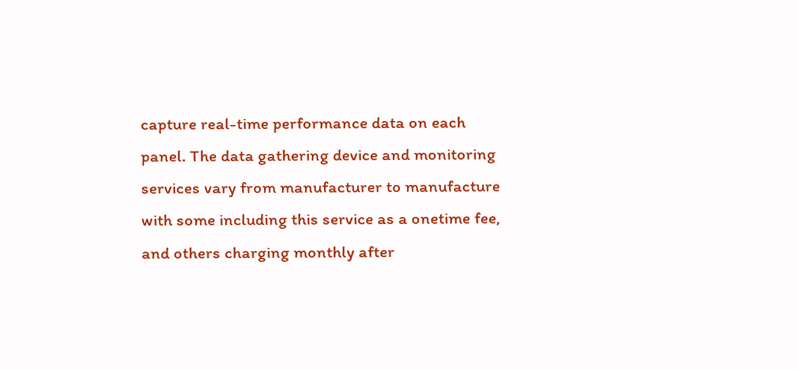capture real-time performance data on each panel. The data gathering device and monitoring services vary from manufacturer to manufacture with some including this service as a onetime fee, and others charging monthly after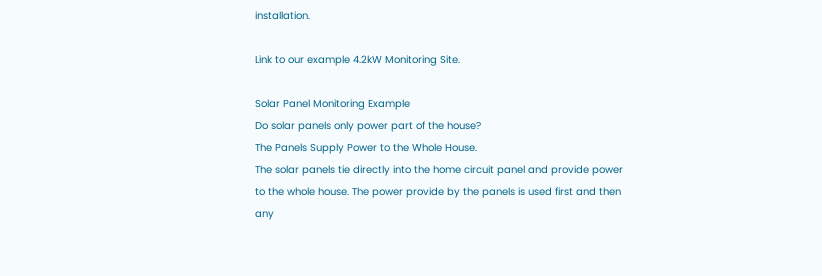installation.

Link to our example 4.2kW Monitoring Site.

Solar Panel Monitoring Example
Do solar panels only power part of the house?
The Panels Supply Power to the Whole House.
The solar panels tie directly into the home circuit panel and provide power to the whole house. The power provide by the panels is used first and then any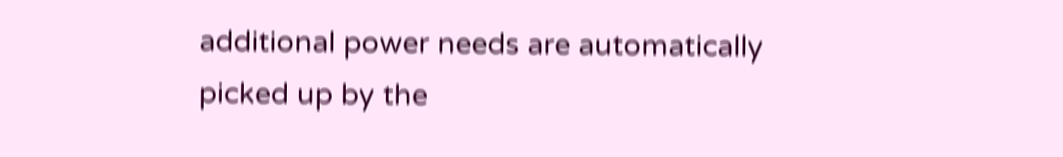additional power needs are automatically picked up by the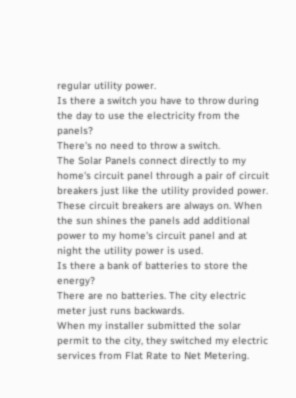regular utility power.
Is there a switch you have to throw during the day to use the electricity from the panels?
There's no need to throw a switch.
The Solar Panels connect directly to my home's circuit panel through a pair of circuit breakers just like the utility provided power. These circuit breakers are always on. When the sun shines the panels add additional power to my home's circuit panel and at night the utility power is used.
Is there a bank of batteries to store the energy?
There are no batteries. The city electric meter just runs backwards.
When my installer submitted the solar permit to the city, they switched my electric services from Flat Rate to Net Metering.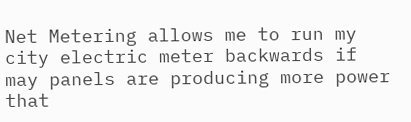Net Metering allows me to run my city electric meter backwards if may panels are producing more power that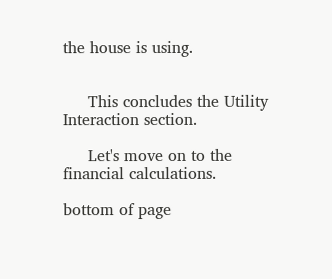the house is using.


     This concludes the Utility Interaction section.

     Let's move on to the financial calculations.

bottom of page